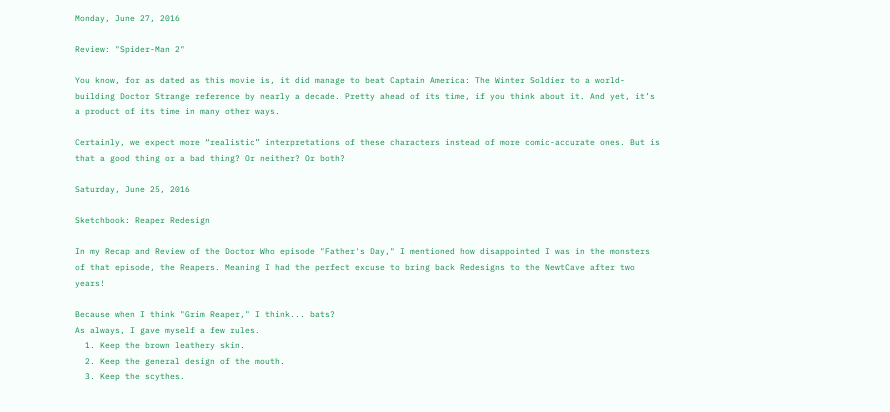Monday, June 27, 2016

Review: "Spider-Man 2"

You know, for as dated as this movie is, it did manage to beat Captain America: The Winter Soldier to a world-building Doctor Strange reference by nearly a decade. Pretty ahead of its time, if you think about it. And yet, it’s a product of its time in many other ways.

Certainly, we expect more “realistic” interpretations of these characters instead of more comic-accurate ones. But is that a good thing or a bad thing? Or neither? Or both?

Saturday, June 25, 2016

Sketchbook: Reaper Redesign

In my Recap and Review of the Doctor Who episode "Father's Day," I mentioned how disappointed I was in the monsters of that episode, the Reapers. Meaning I had the perfect excuse to bring back Redesigns to the NewtCave after two years!

Because when I think "Grim Reaper," I think... bats?
As always, I gave myself a few rules.
  1. Keep the brown leathery skin.
  2. Keep the general design of the mouth.
  3. Keep the scythes.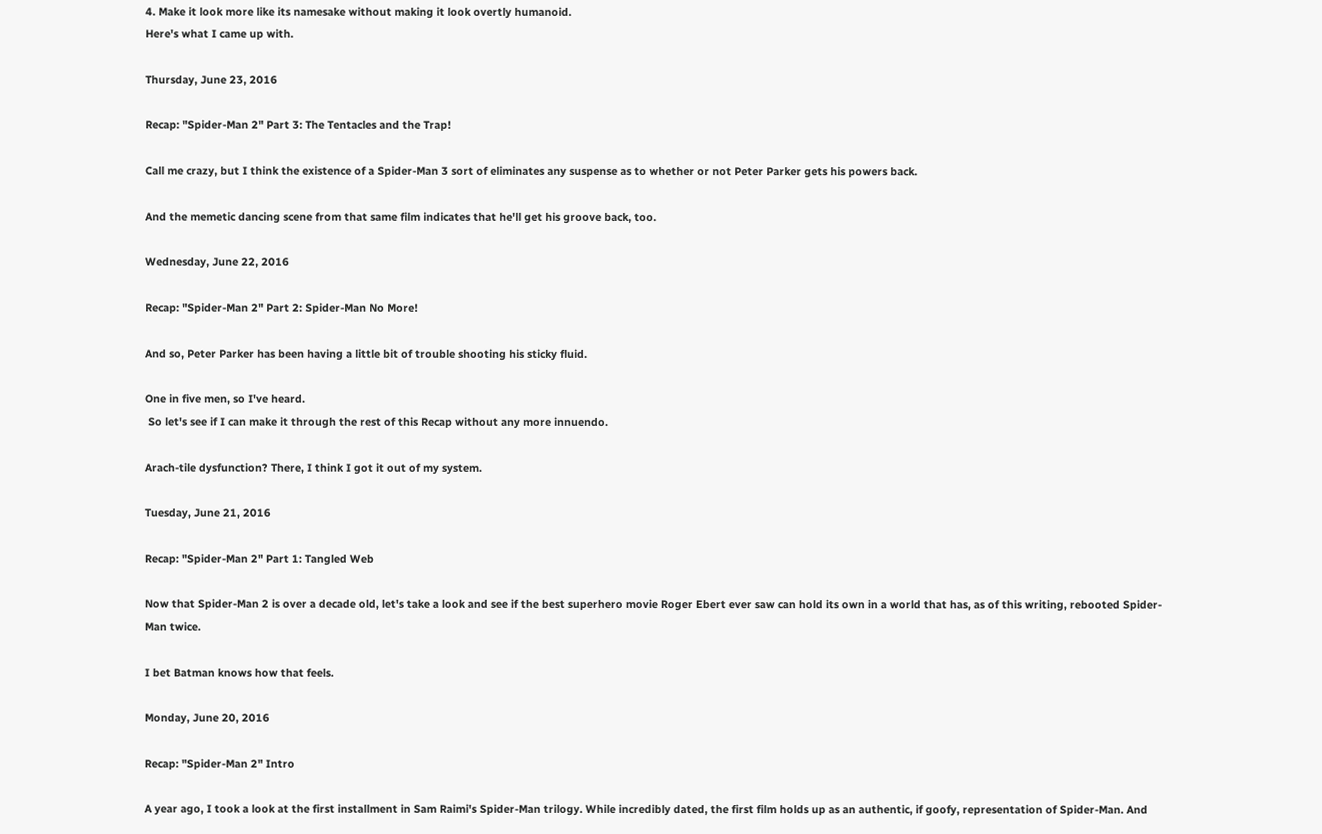4. Make it look more like its namesake without making it look overtly humanoid.
Here's what I came up with.

Thursday, June 23, 2016

Recap: "Spider-Man 2" Part 3: The Tentacles and the Trap!

Call me crazy, but I think the existence of a Spider-Man 3 sort of eliminates any suspense as to whether or not Peter Parker gets his powers back.

And the memetic dancing scene from that same film indicates that he'll get his groove back, too.

Wednesday, June 22, 2016

Recap: "Spider-Man 2" Part 2: Spider-Man No More!

And so, Peter Parker has been having a little bit of trouble shooting his sticky fluid.

One in five men, so I've heard.
 So let's see if I can make it through the rest of this Recap without any more innuendo.

Arach-tile dysfunction? There, I think I got it out of my system.

Tuesday, June 21, 2016

Recap: "Spider-Man 2" Part 1: Tangled Web

Now that Spider-Man 2 is over a decade old, let's take a look and see if the best superhero movie Roger Ebert ever saw can hold its own in a world that has, as of this writing, rebooted Spider-Man twice.

I bet Batman knows how that feels.

Monday, June 20, 2016

Recap: "Spider-Man 2" Intro

A year ago, I took a look at the first installment in Sam Raimi's Spider-Man trilogy. While incredibly dated, the first film holds up as an authentic, if goofy, representation of Spider-Man. And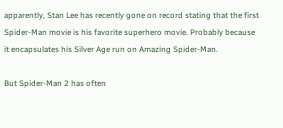apparently, Stan Lee has recently gone on record stating that the first Spider-Man movie is his favorite superhero movie. Probably because it encapsulates his Silver Age run on Amazing Spider-Man.

But Spider-Man 2 has often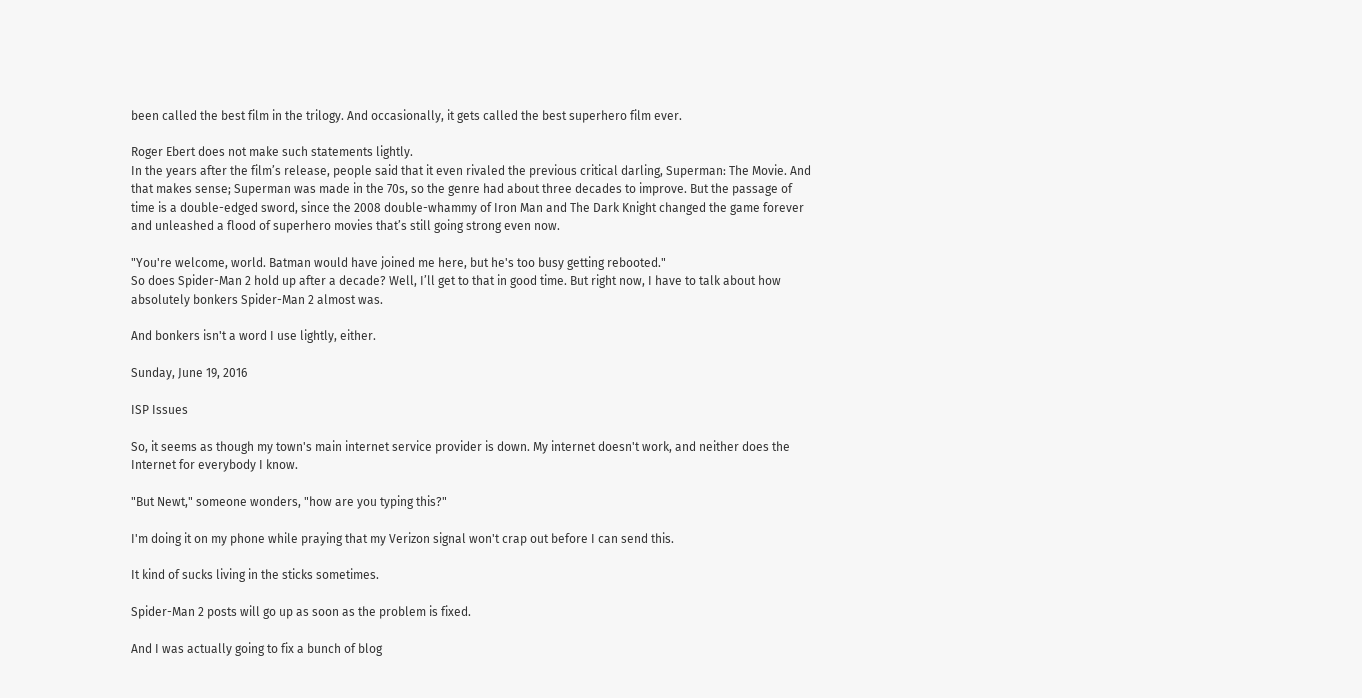been called the best film in the trilogy. And occasionally, it gets called the best superhero film ever.

Roger Ebert does not make such statements lightly.
In the years after the film’s release, people said that it even rivaled the previous critical darling, Superman: The Movie. And that makes sense; Superman was made in the 70s, so the genre had about three decades to improve. But the passage of time is a double-edged sword, since the 2008 double-whammy of Iron Man and The Dark Knight changed the game forever and unleashed a flood of superhero movies that’s still going strong even now.

"You're welcome, world. Batman would have joined me here, but he's too busy getting rebooted."
So does Spider-Man 2 hold up after a decade? Well, I’ll get to that in good time. But right now, I have to talk about how absolutely bonkers Spider-Man 2 almost was.

And bonkers isn't a word I use lightly, either.

Sunday, June 19, 2016

ISP Issues

So, it seems as though my town's main internet service provider is down. My internet doesn't work, and neither does the Internet for everybody I know.

"But Newt," someone wonders, "how are you typing this?"

I'm doing it on my phone while praying that my Verizon signal won't crap out before I can send this.

It kind of sucks living in the sticks sometimes.

Spider-Man 2 posts will go up as soon as the problem is fixed.

And I was actually going to fix a bunch of blog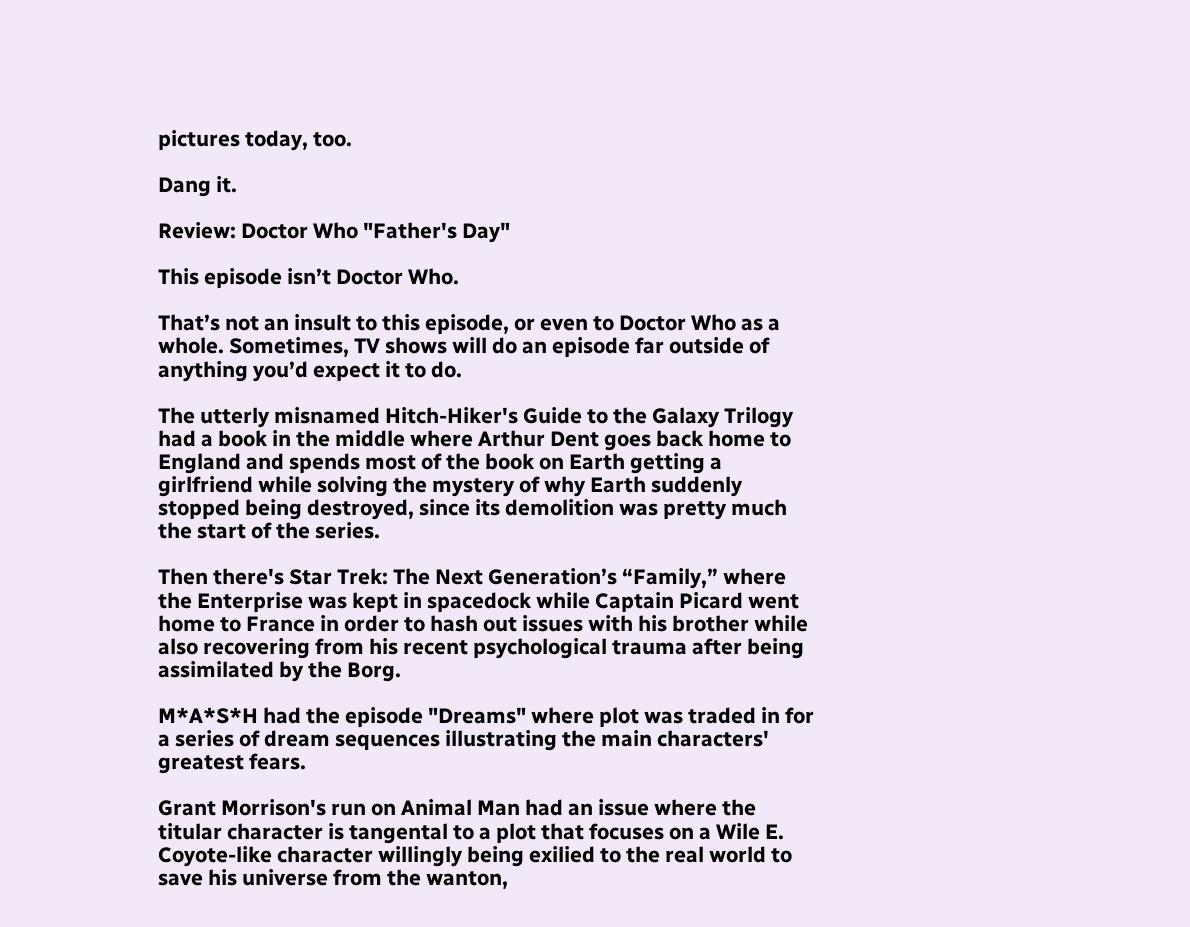pictures today, too.

Dang it.

Review: Doctor Who "Father's Day"

This episode isn’t Doctor Who.

That’s not an insult to this episode, or even to Doctor Who as a whole. Sometimes, TV shows will do an episode far outside of anything you’d expect it to do.

The utterly misnamed Hitch-Hiker's Guide to the Galaxy Trilogy had a book in the middle where Arthur Dent goes back home to England and spends most of the book on Earth getting a girlfriend while solving the mystery of why Earth suddenly stopped being destroyed, since its demolition was pretty much the start of the series.

Then there's Star Trek: The Next Generation’s “Family,” where the Enterprise was kept in spacedock while Captain Picard went home to France in order to hash out issues with his brother while also recovering from his recent psychological trauma after being assimilated by the Borg.

M*A*S*H had the episode "Dreams" where plot was traded in for a series of dream sequences illustrating the main characters' greatest fears.

Grant Morrison's run on Animal Man had an issue where the titular character is tangental to a plot that focuses on a Wile E. Coyote-like character willingly being exilied to the real world to save his universe from the wanton,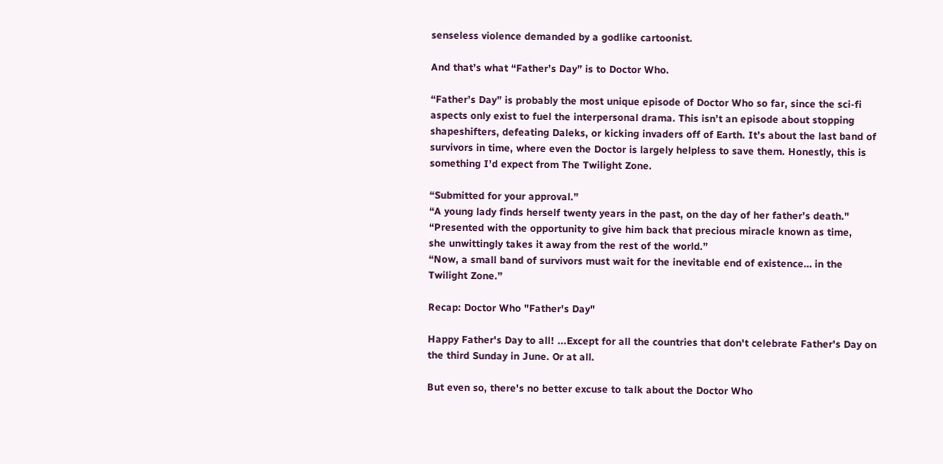senseless violence demanded by a godlike cartoonist.

And that’s what “Father’s Day” is to Doctor Who.

“Father’s Day” is probably the most unique episode of Doctor Who so far, since the sci-fi aspects only exist to fuel the interpersonal drama. This isn’t an episode about stopping shapeshifters, defeating Daleks, or kicking invaders off of Earth. It’s about the last band of survivors in time, where even the Doctor is largely helpless to save them. Honestly, this is something I’d expect from The Twilight Zone.

“Submitted for your approval.”
“A young lady finds herself twenty years in the past, on the day of her father’s death."
“Presented with the opportunity to give him back that precious miracle known as time,
she unwittingly takes it away from the rest of the world.”
“Now, a small band of survivors must wait for the inevitable end of existence… in the Twilight Zone.”

Recap: Doctor Who "Father's Day"

Happy Father's Day to all! ...Except for all the countries that don't celebrate Father's Day on the third Sunday in June. Or at all.

But even so, there's no better excuse to talk about the Doctor Who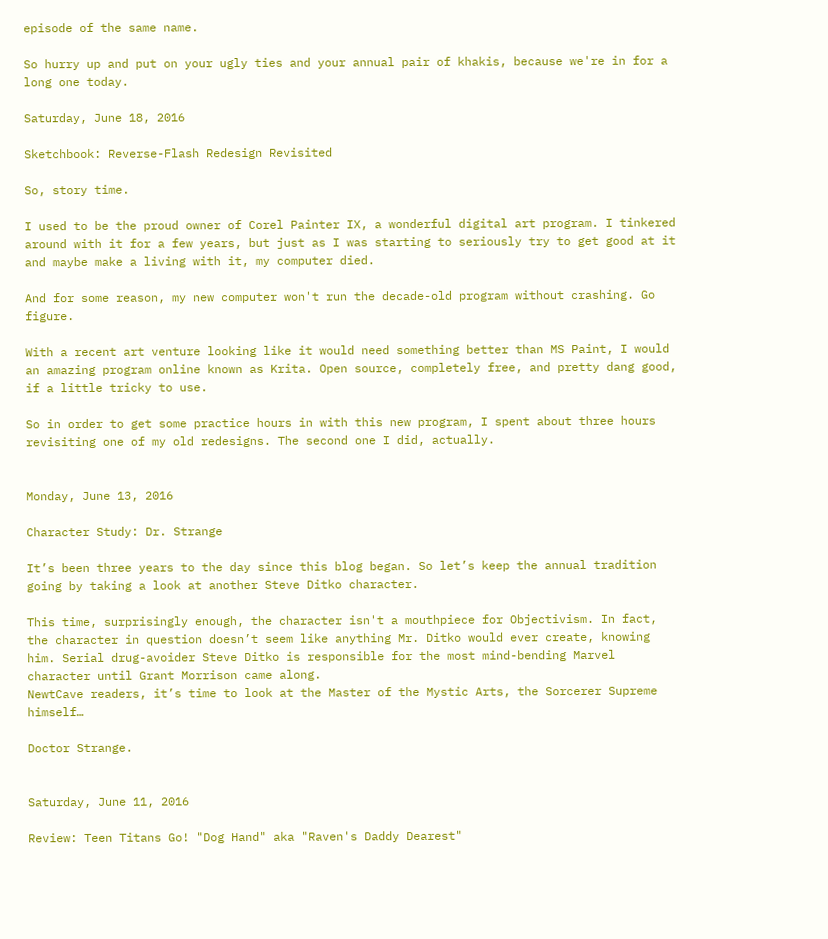episode of the same name.

So hurry up and put on your ugly ties and your annual pair of khakis, because we're in for a long one today.

Saturday, June 18, 2016

Sketchbook: Reverse-Flash Redesign Revisited

So, story time.

I used to be the proud owner of Corel Painter IX, a wonderful digital art program. I tinkered around with it for a few years, but just as I was starting to seriously try to get good at it and maybe make a living with it, my computer died.

And for some reason, my new computer won't run the decade-old program without crashing. Go figure.

With a recent art venture looking like it would need something better than MS Paint, I would an amazing program online known as Krita. Open source, completely free, and pretty dang good, if a little tricky to use.

So in order to get some practice hours in with this new program, I spent about three hours revisiting one of my old redesigns. The second one I did, actually.


Monday, June 13, 2016

Character Study: Dr. Strange

It’s been three years to the day since this blog began. So let’s keep the annual tradition going by taking a look at another Steve Ditko character.

This time, surprisingly enough, the character isn't a mouthpiece for Objectivism. In fact, the character in question doesn’t seem like anything Mr. Ditko would ever create, knowing him. Serial drug-avoider Steve Ditko is responsible for the most mind-bending Marvel character until Grant Morrison came along.
NewtCave readers, it’s time to look at the Master of the Mystic Arts, the Sorcerer Supreme himself…

Doctor Strange.


Saturday, June 11, 2016

Review: Teen Titans Go! "Dog Hand" aka "Raven's Daddy Dearest"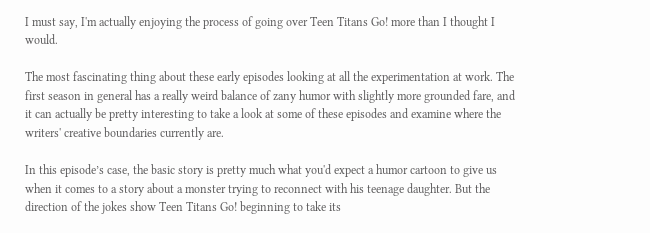I must say, I'm actually enjoying the process of going over Teen Titans Go! more than I thought I would.

The most fascinating thing about these early episodes looking at all the experimentation at work. The first season in general has a really weird balance of zany humor with slightly more grounded fare, and it can actually be pretty interesting to take a look at some of these episodes and examine where the writers' creative boundaries currently are.

In this episode’s case, the basic story is pretty much what you'd expect a humor cartoon to give us when it comes to a story about a monster trying to reconnect with his teenage daughter. But the direction of the jokes show Teen Titans Go! beginning to take its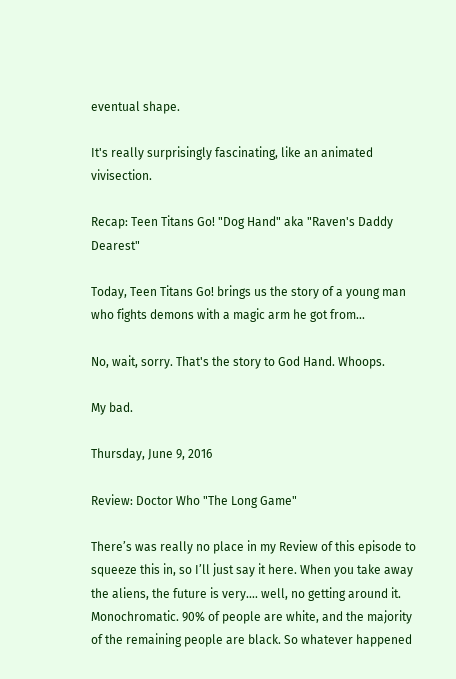eventual shape.

It's really surprisingly fascinating, like an animated vivisection.

Recap: Teen Titans Go! "Dog Hand" aka "Raven's Daddy Dearest"

Today, Teen Titans Go! brings us the story of a young man who fights demons with a magic arm he got from...

No, wait, sorry. That's the story to God Hand. Whoops.

My bad.

Thursday, June 9, 2016

Review: Doctor Who "The Long Game"

There’s was really no place in my Review of this episode to squeeze this in, so I’ll just say it here. When you take away the aliens, the future is very.... well, no getting around it. Monochromatic. 90% of people are white, and the majority of the remaining people are black. So whatever happened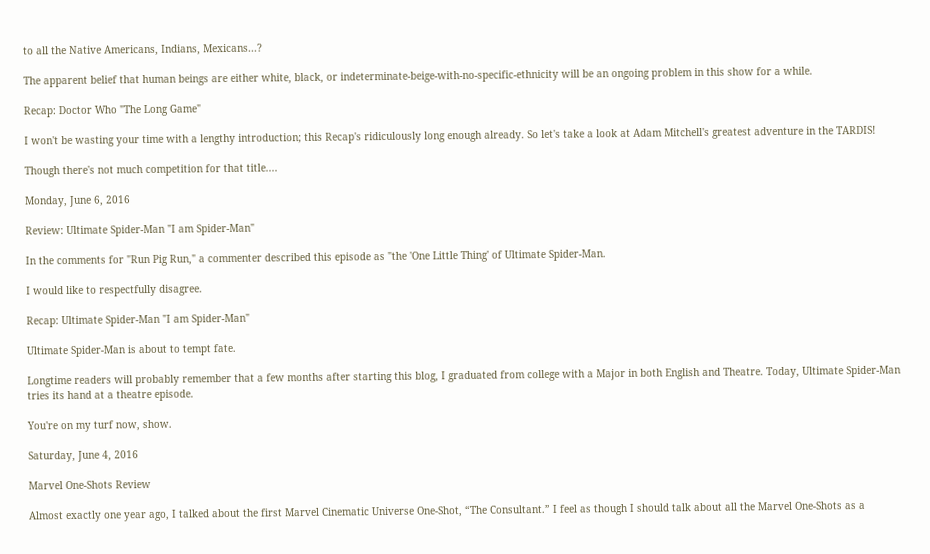to all the Native Americans, Indians, Mexicans...?

The apparent belief that human beings are either white, black, or indeterminate-beige-with-no-specific-ethnicity will be an ongoing problem in this show for a while.

Recap: Doctor Who "The Long Game"

I won't be wasting your time with a lengthy introduction; this Recap's ridiculously long enough already. So let's take a look at Adam Mitchell's greatest adventure in the TARDIS!

Though there's not much competition for that title....

Monday, June 6, 2016

Review: Ultimate Spider-Man "I am Spider-Man"

In the comments for "Run Pig Run," a commenter described this episode as "the 'One Little Thing' of Ultimate Spider-Man.

I would like to respectfully disagree.

Recap: Ultimate Spider-Man "I am Spider-Man"

Ultimate Spider-Man is about to tempt fate.

Longtime readers will probably remember that a few months after starting this blog, I graduated from college with a Major in both English and Theatre. Today, Ultimate Spider-Man tries its hand at a theatre episode.

You're on my turf now, show.

Saturday, June 4, 2016

Marvel One-Shots Review

Almost exactly one year ago, I talked about the first Marvel Cinematic Universe One-Shot, “The Consultant.” I feel as though I should talk about all the Marvel One-Shots as a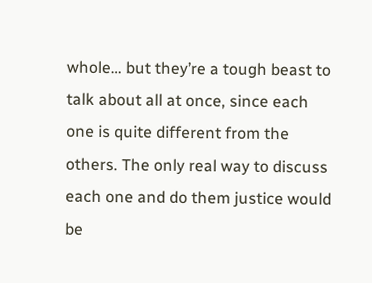whole… but they’re a tough beast to talk about all at once, since each one is quite different from the others. The only real way to discuss each one and do them justice would be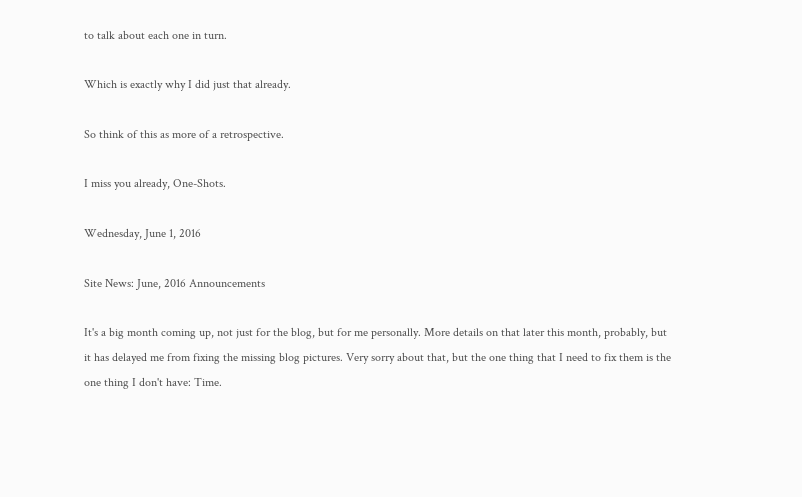to talk about each one in turn.

Which is exactly why I did just that already.

So think of this as more of a retrospective.

I miss you already, One-Shots.

Wednesday, June 1, 2016

Site News: June, 2016 Announcements

It's a big month coming up, not just for the blog, but for me personally. More details on that later this month, probably, but it has delayed me from fixing the missing blog pictures. Very sorry about that, but the one thing that I need to fix them is the one thing I don't have: Time.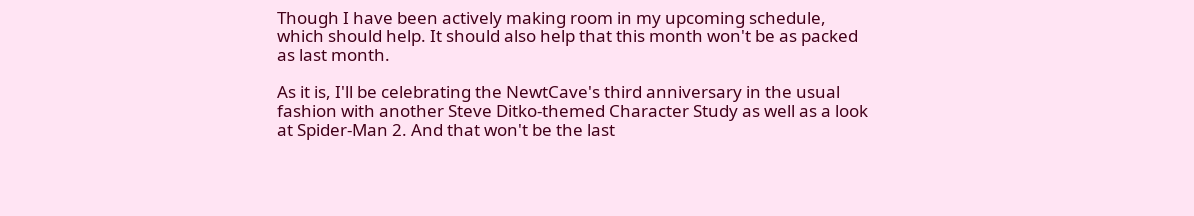Though I have been actively making room in my upcoming schedule, which should help. It should also help that this month won't be as packed as last month.

As it is, I'll be celebrating the NewtCave's third anniversary in the usual fashion with another Steve Ditko-themed Character Study as well as a look at Spider-Man 2. And that won't be the last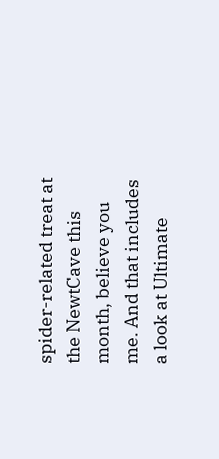spider-related treat at the NewtCave this month, believe you me. And that includes a look at Ultimate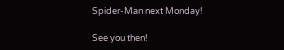Spider-Man next Monday!

See you then!